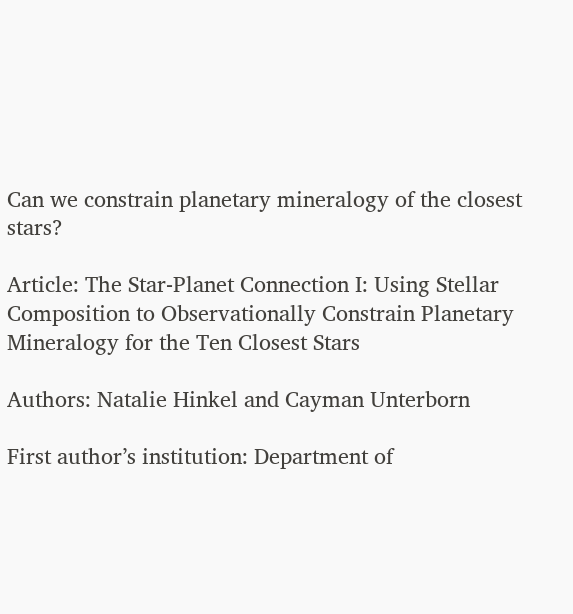Can we constrain planetary mineralogy of the closest stars?

Article: The Star-Planet Connection I: Using Stellar Composition to Observationally Constrain Planetary Mineralogy for the Ten Closest Stars

Authors: Natalie Hinkel and Cayman Unterborn

First author’s institution: Department of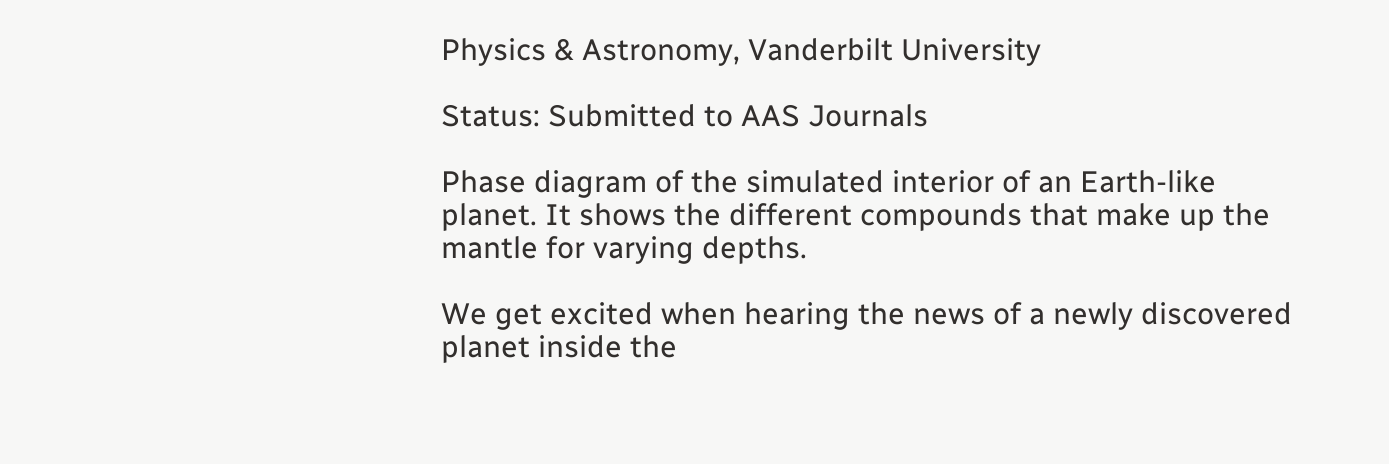Physics & Astronomy, Vanderbilt University

Status: Submitted to AAS Journals

Phase diagram of the simulated interior of an Earth-like planet. It shows the different compounds that make up the mantle for varying depths.

We get excited when hearing the news of a newly discovered planet inside the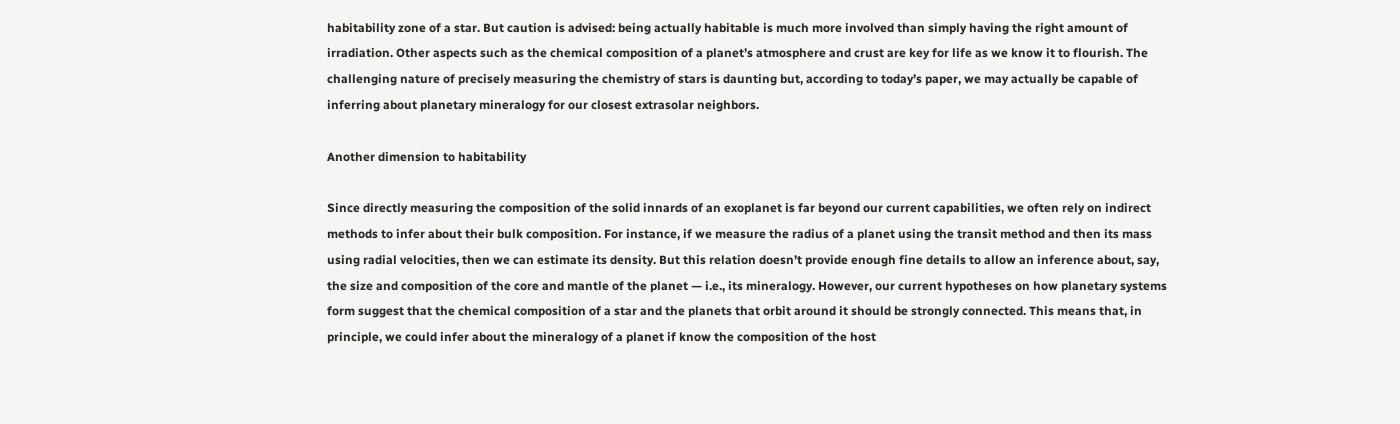habitability zone of a star. But caution is advised: being actually habitable is much more involved than simply having the right amount of irradiation. Other aspects such as the chemical composition of a planet’s atmosphere and crust are key for life as we know it to flourish. The challenging nature of precisely measuring the chemistry of stars is daunting but, according to today’s paper, we may actually be capable of inferring about planetary mineralogy for our closest extrasolar neighbors.

Another dimension to habitability

Since directly measuring the composition of the solid innards of an exoplanet is far beyond our current capabilities, we often rely on indirect methods to infer about their bulk composition. For instance, if we measure the radius of a planet using the transit method and then its mass using radial velocities, then we can estimate its density. But this relation doesn’t provide enough fine details to allow an inference about, say, the size and composition of the core and mantle of the planet — i.e., its mineralogy. However, our current hypotheses on how planetary systems form suggest that the chemical composition of a star and the planets that orbit around it should be strongly connected. This means that, in principle, we could infer about the mineralogy of a planet if know the composition of the host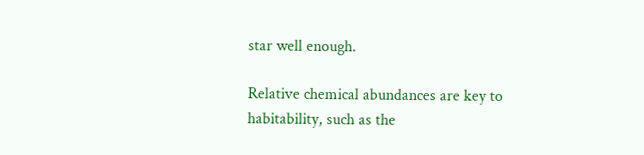star well enough.

Relative chemical abundances are key to habitability, such as the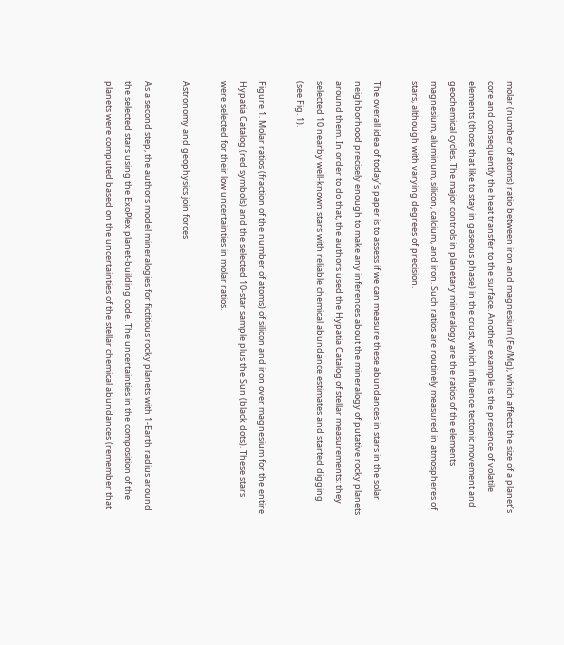molar (number of atoms) ratio between iron and magnesium (Fe/Mg), which affects the size of a planet’s core and consequently the heat transfer to the surface. Another example is the presence of volatile elements (those that like to stay in gaseous phase) in the crust, which influence tectonic movement and geochemical cycles. The major controls in planetary mineralogy are the ratios of the elements magnesium, aluminum, silicon, calcium, and iron. Such ratios are routinely measured in atmospheres of stars, although with varying degrees of precision.

The overall idea of today’s paper is to assess if we can measure these abundances in stars in the solar neighborhood precisely enough to make any inferences about the mineralogy of putative rocky planets around them. In order to do that, the authors used the Hypatia Catalog of stellar measurements: they selected 10 nearby well-known stars with reliable chemical abundance estimates and started digging (see Fig. 1).

Figure 1. Molar ratios (fraction of the number of atoms) of silicon and iron over magnesium for the entire Hypatia Catalog (red symbols) and the selected 10-star sample plus the Sun (black dots). These stars were selected for their low uncertainties in molar ratios.

Astronomy and geophysics join forces

As a second step, the authors model mineralogies for fictitious rocky planets with 1-Earth radius around the selected stars using the ExoPlex planet-building code. The uncertainties in the composition of the planets were computed based on the uncertainties of the stellar chemical abundances (remember that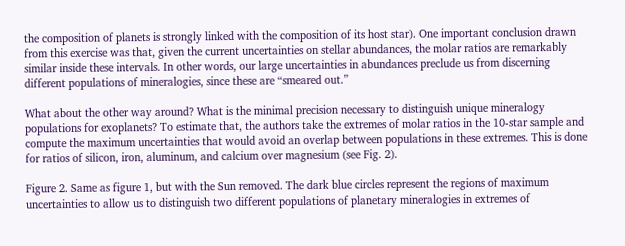the composition of planets is strongly linked with the composition of its host star). One important conclusion drawn from this exercise was that, given the current uncertainties on stellar abundances, the molar ratios are remarkably similar inside these intervals. In other words, our large uncertainties in abundances preclude us from discerning different populations of mineralogies, since these are “smeared out.”

What about the other way around? What is the minimal precision necessary to distinguish unique mineralogy populations for exoplanets? To estimate that, the authors take the extremes of molar ratios in the 10-star sample and compute the maximum uncertainties that would avoid an overlap between populations in these extremes. This is done for ratios of silicon, iron, aluminum, and calcium over magnesium (see Fig. 2).

Figure 2. Same as figure 1, but with the Sun removed. The dark blue circles represent the regions of maximum uncertainties to allow us to distinguish two different populations of planetary mineralogies in extremes of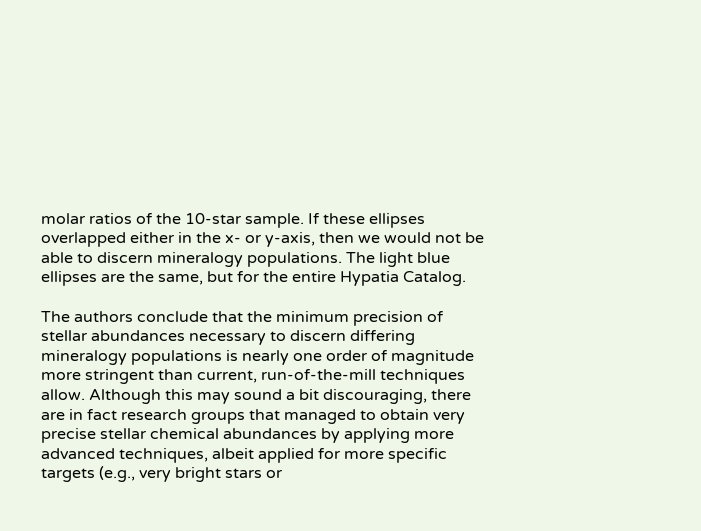molar ratios of the 10-star sample. If these ellipses overlapped either in the x- or y-axis, then we would not be able to discern mineralogy populations. The light blue ellipses are the same, but for the entire Hypatia Catalog.

The authors conclude that the minimum precision of stellar abundances necessary to discern differing mineralogy populations is nearly one order of magnitude more stringent than current, run-of-the-mill techniques allow. Although this may sound a bit discouraging, there are in fact research groups that managed to obtain very precise stellar chemical abundances by applying more advanced techniques, albeit applied for more specific targets (e.g., very bright stars or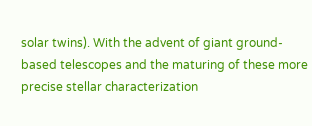solar twins). With the advent of giant ground-based telescopes and the maturing of these more precise stellar characterization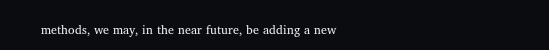methods, we may, in the near future, be adding a new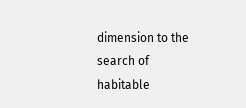dimension to the search of habitable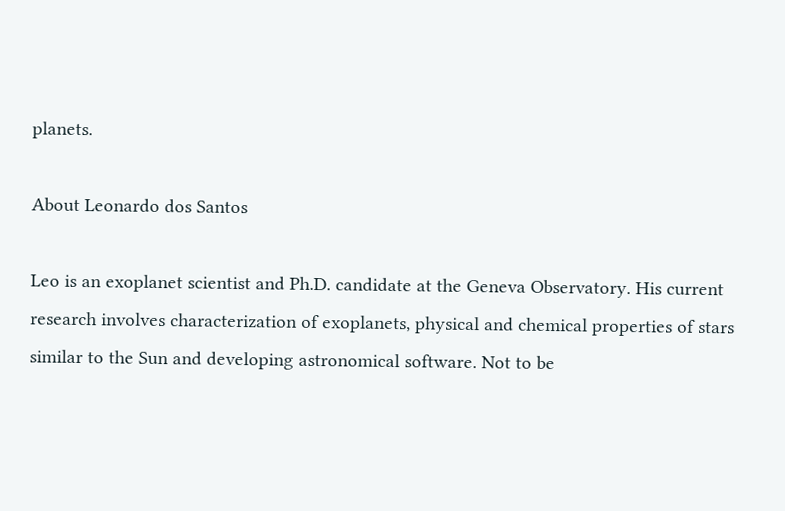planets.

About Leonardo dos Santos

Leo is an exoplanet scientist and Ph.D. candidate at the Geneva Observatory. His current research involves characterization of exoplanets, physical and chemical properties of stars similar to the Sun and developing astronomical software. Not to be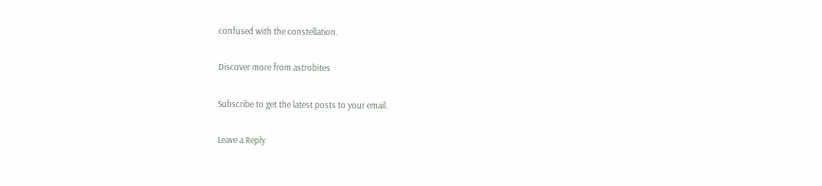confused with the constellation.

Discover more from astrobites

Subscribe to get the latest posts to your email.

Leave a Reply